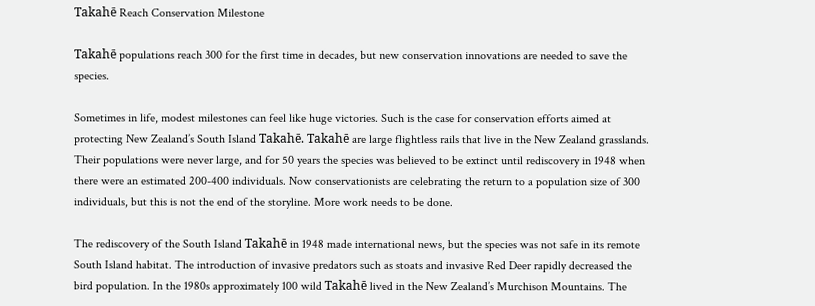Takahē Reach Conservation Milestone

Takahē populations reach 300 for the first time in decades, but new conservation innovations are needed to save the species.

Sometimes in life, modest milestones can feel like huge victories. Such is the case for conservation efforts aimed at protecting New Zealand’s South Island Takahē. Takahē are large flightless rails that live in the New Zealand grasslands. Their populations were never large, and for 50 years the species was believed to be extinct until rediscovery in 1948 when there were an estimated 200-400 individuals. Now conservationists are celebrating the return to a population size of 300 individuals, but this is not the end of the storyline. More work needs to be done.

The rediscovery of the South Island Takahē in 1948 made international news, but the species was not safe in its remote South Island habitat. The introduction of invasive predators such as stoats and invasive Red Deer rapidly decreased the bird population. In the 1980s approximately 100 wild Takahē lived in the New Zealand’s Murchison Mountains. The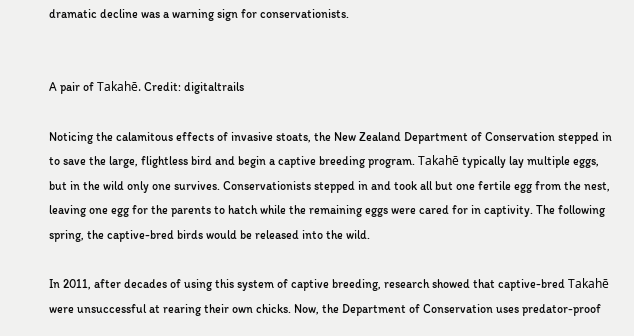dramatic decline was a warning sign for conservationists.


A pair of Takahē. Credit: digitaltrails

Noticing the calamitous effects of invasive stoats, the New Zealand Department of Conservation stepped in to save the large, flightless bird and begin a captive breeding program. Takahē typically lay multiple eggs, but in the wild only one survives. Conservationists stepped in and took all but one fertile egg from the nest, leaving one egg for the parents to hatch while the remaining eggs were cared for in captivity. The following spring, the captive-bred birds would be released into the wild.

In 2011, after decades of using this system of captive breeding, research showed that captive-bred Takahē were unsuccessful at rearing their own chicks. Now, the Department of Conservation uses predator-proof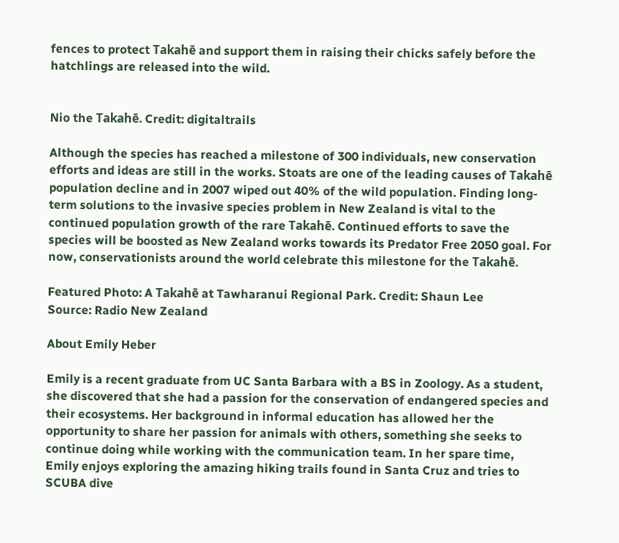fences to protect Takahē and support them in raising their chicks safely before the hatchlings are released into the wild.


Nio the Takahē. Credit: digitaltrails

Although the species has reached a milestone of 300 individuals, new conservation efforts and ideas are still in the works. Stoats are one of the leading causes of Takahē population decline and in 2007 wiped out 40% of the wild population. Finding long-term solutions to the invasive species problem in New Zealand is vital to the continued population growth of the rare Takahē. Continued efforts to save the species will be boosted as New Zealand works towards its Predator Free 2050 goal. For now, conservationists around the world celebrate this milestone for the Takahē.

Featured Photo: A Takahē at Tawharanui Regional Park. Credit: Shaun Lee
Source: Radio New Zealand

About Emily Heber

Emily is a recent graduate from UC Santa Barbara with a BS in Zoology. As a student, she discovered that she had a passion for the conservation of endangered species and their ecosystems. Her background in informal education has allowed her the opportunity to share her passion for animals with others, something she seeks to continue doing while working with the communication team. In her spare time, Emily enjoys exploring the amazing hiking trails found in Santa Cruz and tries to SCUBA dive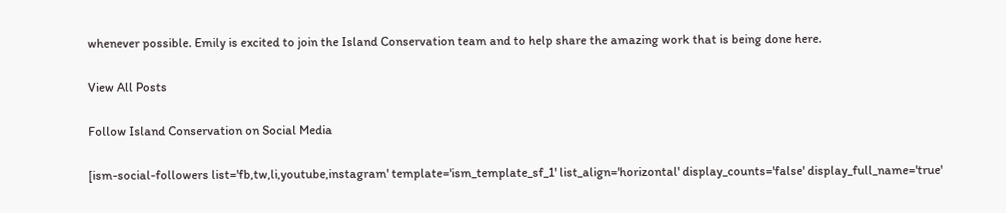whenever possible. Emily is excited to join the Island Conservation team and to help share the amazing work that is being done here.

View All Posts

Follow Island Conservation on Social Media

[ism-social-followers list='fb,tw,li,youtube,instagram' template='ism_template_sf_1' list_align='horizontal' display_counts='false' display_full_name='true'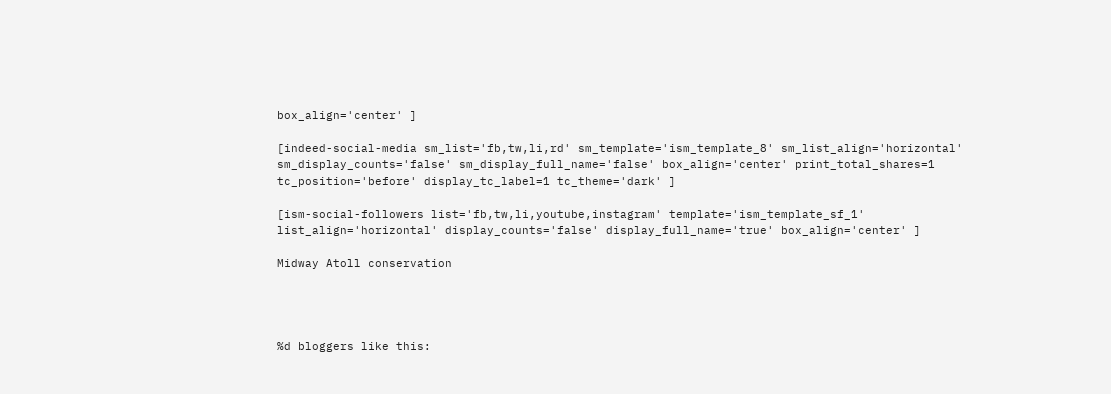box_align='center' ]

[indeed-social-media sm_list='fb,tw,li,rd' sm_template='ism_template_8' sm_list_align='horizontal' sm_display_counts='false' sm_display_full_name='false' box_align='center' print_total_shares=1 tc_position='before' display_tc_label=1 tc_theme='dark' ]

[ism-social-followers list='fb,tw,li,youtube,instagram' template='ism_template_sf_1' list_align='horizontal' display_counts='false' display_full_name='true' box_align='center' ]

Midway Atoll conservation




%d bloggers like this: